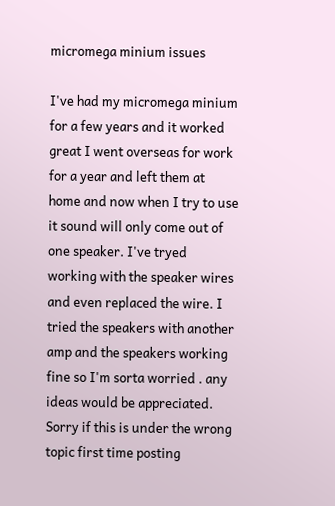micromega minium issues

I've had my micromega minium for a few years and it worked great I went overseas for work for a year and left them at home and now when I try to use it sound will only come out of one speaker. I've tryed working with the speaker wires and even replaced the wire. I tried the speakers with another amp and the speakers working fine so I'm sorta worried . any ideas would be appreciated. Sorry if this is under the wrong topic first time posting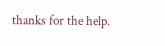thanks for the help.